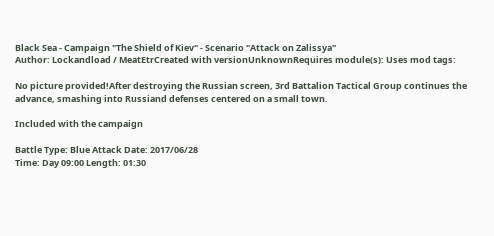Black Sea - Campaign "The Shield of Kiev" - Scenario "Attack on Zalissya"
Author: Lockandload / MeatEtrCreated with versionUnknownRequires module(s): Uses mod tags:

No picture provided!After destroying the Russian screen, 3rd Battalion Tactical Group continues the advance, smashing into Russiand defenses centered on a small town.

Included with the campaign

Battle Type: Blue Attack Date: 2017/06/28
Time: Day 09:00 Length: 01:30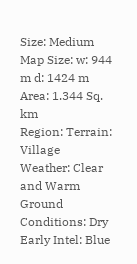Size: Medium
Map Size: w: 944 m d: 1424 m Area: 1.344 Sq. km
Region: Terrain: Village
Weather: Clear and Warm Ground Conditions: Dry
Early Intel: Blue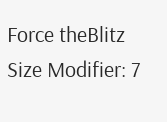Force theBlitz Size Modifier: 7